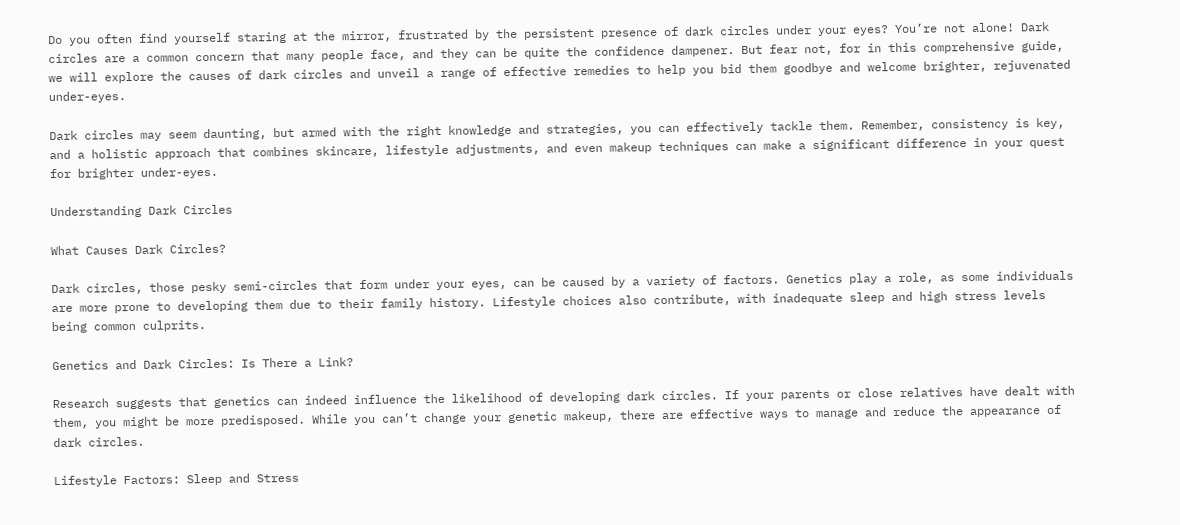Do you often find yourself staring at the mirror, frustrated by the persistent presence of dark circles under your eyes? You’re not alone! Dark circles are a common concern that many people face, and they can be quite the confidence dampener. But fear not, for in this comprehensive guide, we will explore the causes of dark circles and unveil a range of effective remedies to help you bid them goodbye and welcome brighter, rejuvenated under-eyes.

Dark circles may seem daunting, but armed with the right knowledge and strategies, you can effectively tackle them. Remember, consistency is key, and a holistic approach that combines skincare, lifestyle adjustments, and even makeup techniques can make a significant difference in your quest for brighter under-eyes.

Understanding Dark Circles

What Causes Dark Circles?

Dark circles, those pesky semi-circles that form under your eyes, can be caused by a variety of factors. Genetics play a role, as some individuals are more prone to developing them due to their family history. Lifestyle choices also contribute, with inadequate sleep and high stress levels being common culprits.

Genetics and Dark Circles: Is There a Link?

Research suggests that genetics can indeed influence the likelihood of developing dark circles. If your parents or close relatives have dealt with them, you might be more predisposed. While you can’t change your genetic makeup, there are effective ways to manage and reduce the appearance of dark circles.

Lifestyle Factors: Sleep and Stress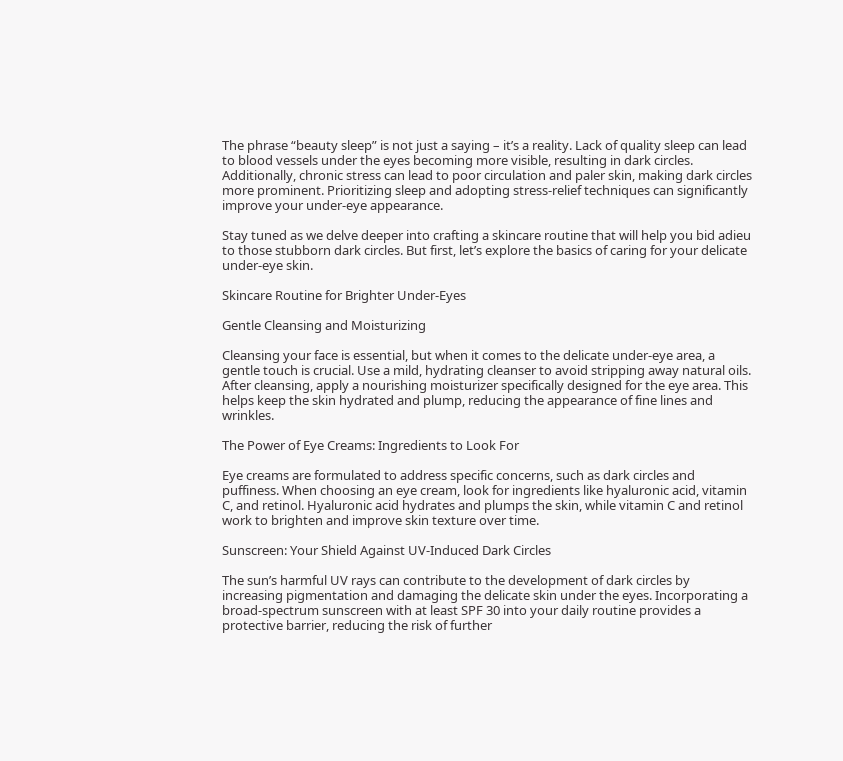The phrase “beauty sleep” is not just a saying – it’s a reality. Lack of quality sleep can lead to blood vessels under the eyes becoming more visible, resulting in dark circles. Additionally, chronic stress can lead to poor circulation and paler skin, making dark circles more prominent. Prioritizing sleep and adopting stress-relief techniques can significantly improve your under-eye appearance.

Stay tuned as we delve deeper into crafting a skincare routine that will help you bid adieu to those stubborn dark circles. But first, let’s explore the basics of caring for your delicate under-eye skin.

Skincare Routine for Brighter Under-Eyes

Gentle Cleansing and Moisturizing

Cleansing your face is essential, but when it comes to the delicate under-eye area, a gentle touch is crucial. Use a mild, hydrating cleanser to avoid stripping away natural oils. After cleansing, apply a nourishing moisturizer specifically designed for the eye area. This helps keep the skin hydrated and plump, reducing the appearance of fine lines and wrinkles.

The Power of Eye Creams: Ingredients to Look For

Eye creams are formulated to address specific concerns, such as dark circles and puffiness. When choosing an eye cream, look for ingredients like hyaluronic acid, vitamin C, and retinol. Hyaluronic acid hydrates and plumps the skin, while vitamin C and retinol work to brighten and improve skin texture over time.

Sunscreen: Your Shield Against UV-Induced Dark Circles

The sun’s harmful UV rays can contribute to the development of dark circles by increasing pigmentation and damaging the delicate skin under the eyes. Incorporating a broad-spectrum sunscreen with at least SPF 30 into your daily routine provides a protective barrier, reducing the risk of further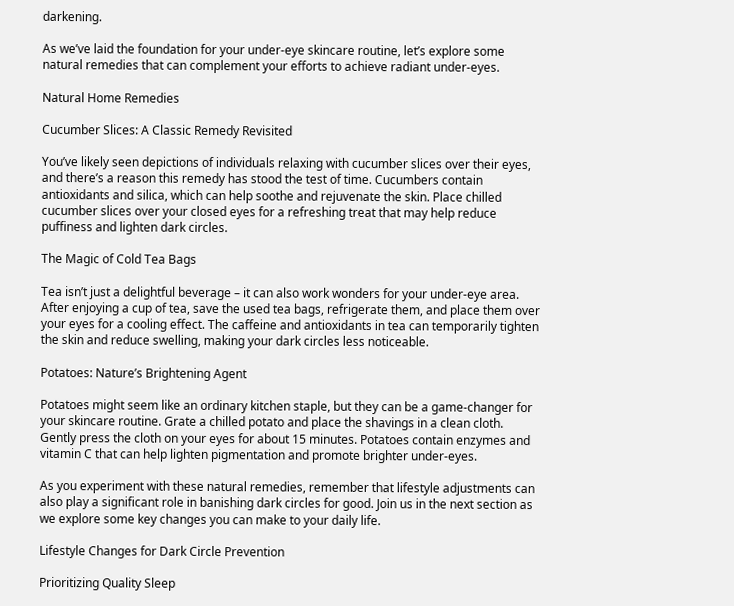darkening.

As we’ve laid the foundation for your under-eye skincare routine, let’s explore some natural remedies that can complement your efforts to achieve radiant under-eyes.

Natural Home Remedies

Cucumber Slices: A Classic Remedy Revisited

You’ve likely seen depictions of individuals relaxing with cucumber slices over their eyes, and there’s a reason this remedy has stood the test of time. Cucumbers contain antioxidants and silica, which can help soothe and rejuvenate the skin. Place chilled cucumber slices over your closed eyes for a refreshing treat that may help reduce puffiness and lighten dark circles.

The Magic of Cold Tea Bags

Tea isn’t just a delightful beverage – it can also work wonders for your under-eye area. After enjoying a cup of tea, save the used tea bags, refrigerate them, and place them over your eyes for a cooling effect. The caffeine and antioxidants in tea can temporarily tighten the skin and reduce swelling, making your dark circles less noticeable.

Potatoes: Nature’s Brightening Agent

Potatoes might seem like an ordinary kitchen staple, but they can be a game-changer for your skincare routine. Grate a chilled potato and place the shavings in a clean cloth. Gently press the cloth on your eyes for about 15 minutes. Potatoes contain enzymes and vitamin C that can help lighten pigmentation and promote brighter under-eyes.

As you experiment with these natural remedies, remember that lifestyle adjustments can also play a significant role in banishing dark circles for good. Join us in the next section as we explore some key changes you can make to your daily life.

Lifestyle Changes for Dark Circle Prevention

Prioritizing Quality Sleep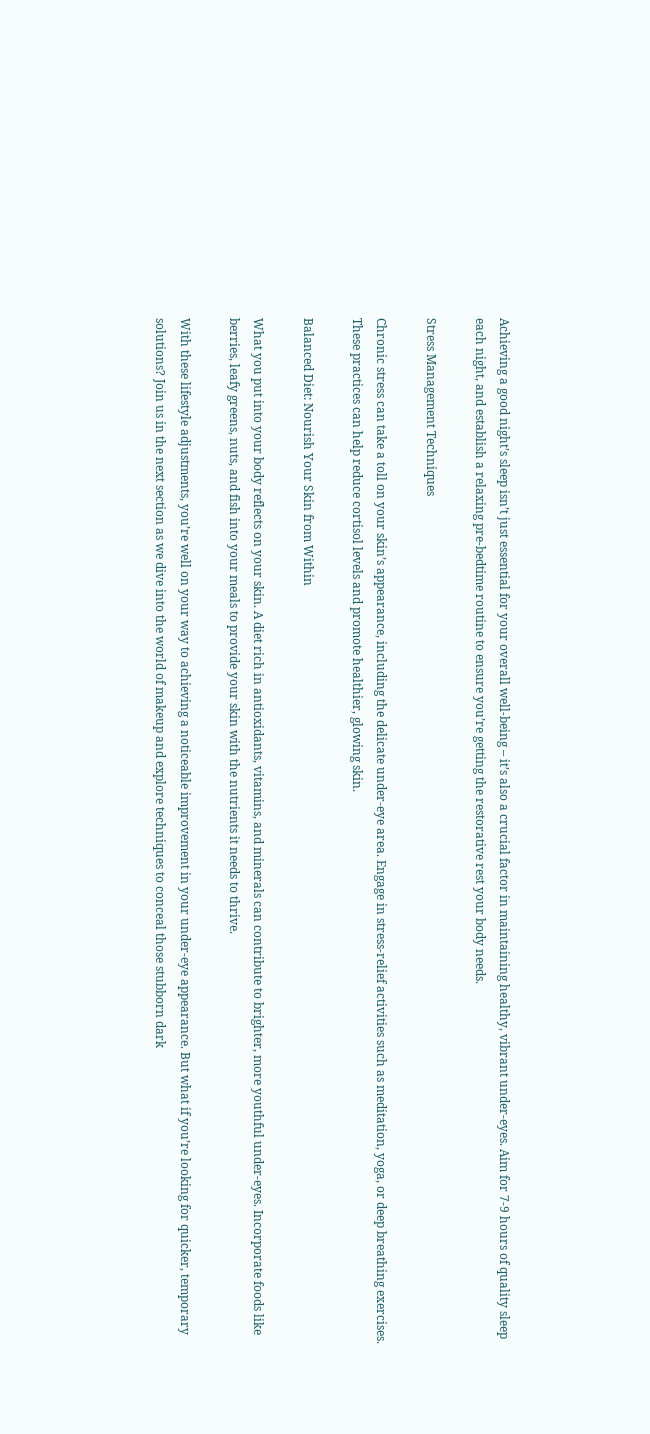Achieving a good night’s sleep isn’t just essential for your overall well-being – it’s also a crucial factor in maintaining healthy, vibrant under-eyes. Aim for 7-9 hours of quality sleep each night, and establish a relaxing pre-bedtime routine to ensure you’re getting the restorative rest your body needs.

Stress Management Techniques

Chronic stress can take a toll on your skin’s appearance, including the delicate under-eye area. Engage in stress-relief activities such as meditation, yoga, or deep breathing exercises. These practices can help reduce cortisol levels and promote healthier, glowing skin.

Balanced Diet: Nourish Your Skin from Within

What you put into your body reflects on your skin. A diet rich in antioxidants, vitamins, and minerals can contribute to brighter, more youthful under-eyes. Incorporate foods like berries, leafy greens, nuts, and fish into your meals to provide your skin with the nutrients it needs to thrive.

With these lifestyle adjustments, you’re well on your way to achieving a noticeable improvement in your under-eye appearance. But what if you’re looking for quicker, temporary solutions? Join us in the next section as we dive into the world of makeup and explore techniques to conceal those stubborn dark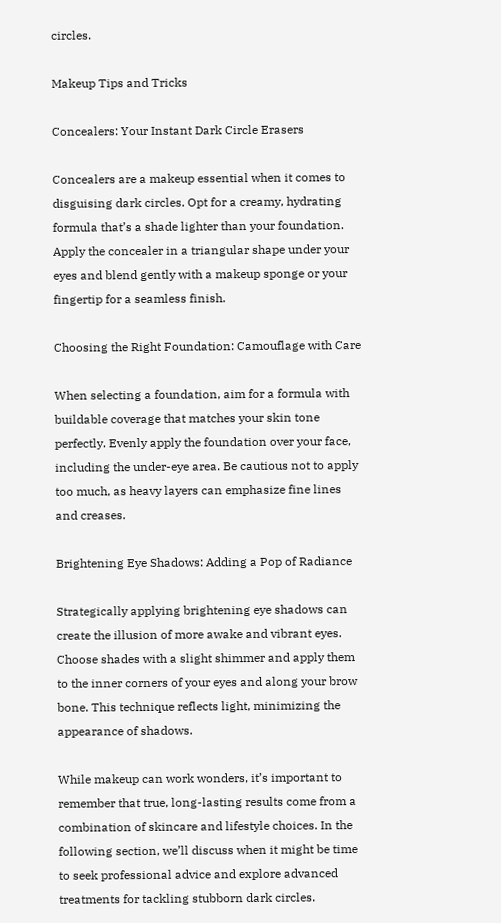circles.

Makeup Tips and Tricks

Concealers: Your Instant Dark Circle Erasers

Concealers are a makeup essential when it comes to disguising dark circles. Opt for a creamy, hydrating formula that’s a shade lighter than your foundation. Apply the concealer in a triangular shape under your eyes and blend gently with a makeup sponge or your fingertip for a seamless finish.

Choosing the Right Foundation: Camouflage with Care

When selecting a foundation, aim for a formula with buildable coverage that matches your skin tone perfectly. Evenly apply the foundation over your face, including the under-eye area. Be cautious not to apply too much, as heavy layers can emphasize fine lines and creases.

Brightening Eye Shadows: Adding a Pop of Radiance

Strategically applying brightening eye shadows can create the illusion of more awake and vibrant eyes. Choose shades with a slight shimmer and apply them to the inner corners of your eyes and along your brow bone. This technique reflects light, minimizing the appearance of shadows.

While makeup can work wonders, it’s important to remember that true, long-lasting results come from a combination of skincare and lifestyle choices. In the following section, we’ll discuss when it might be time to seek professional advice and explore advanced treatments for tackling stubborn dark circles.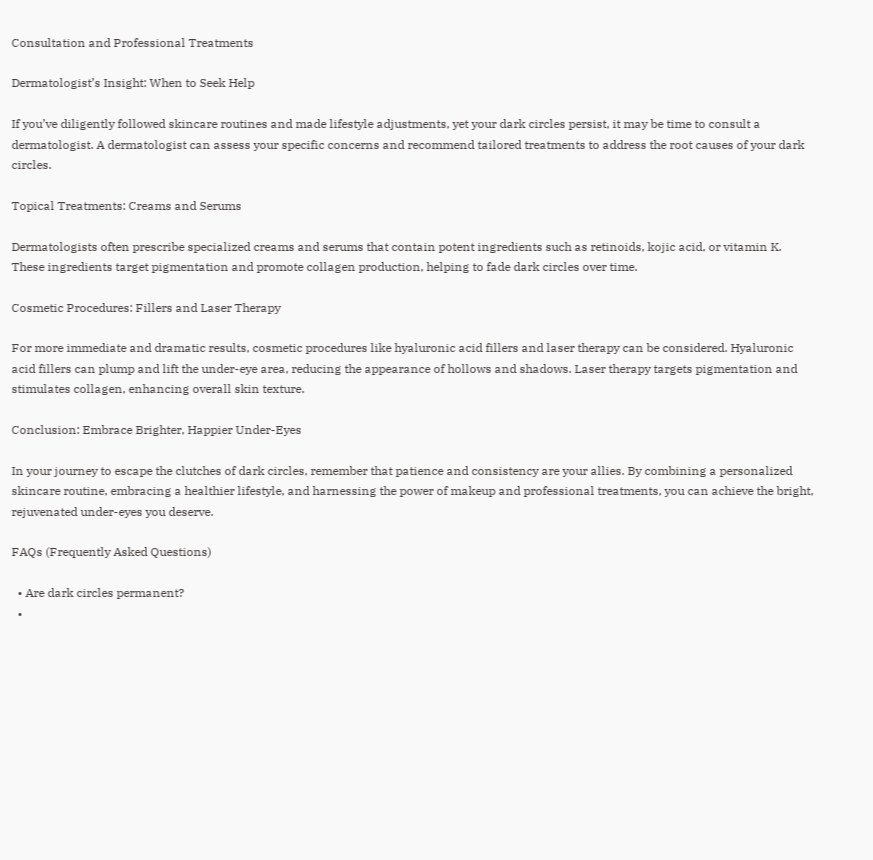Consultation and Professional Treatments

Dermatologist’s Insight: When to Seek Help

If you’ve diligently followed skincare routines and made lifestyle adjustments, yet your dark circles persist, it may be time to consult a dermatologist. A dermatologist can assess your specific concerns and recommend tailored treatments to address the root causes of your dark circles.

Topical Treatments: Creams and Serums

Dermatologists often prescribe specialized creams and serums that contain potent ingredients such as retinoids, kojic acid, or vitamin K. These ingredients target pigmentation and promote collagen production, helping to fade dark circles over time.

Cosmetic Procedures: Fillers and Laser Therapy

For more immediate and dramatic results, cosmetic procedures like hyaluronic acid fillers and laser therapy can be considered. Hyaluronic acid fillers can plump and lift the under-eye area, reducing the appearance of hollows and shadows. Laser therapy targets pigmentation and stimulates collagen, enhancing overall skin texture.

Conclusion: Embrace Brighter, Happier Under-Eyes

In your journey to escape the clutches of dark circles, remember that patience and consistency are your allies. By combining a personalized skincare routine, embracing a healthier lifestyle, and harnessing the power of makeup and professional treatments, you can achieve the bright, rejuvenated under-eyes you deserve.

FAQs (Frequently Asked Questions)

  • Are dark circles permanent?
  •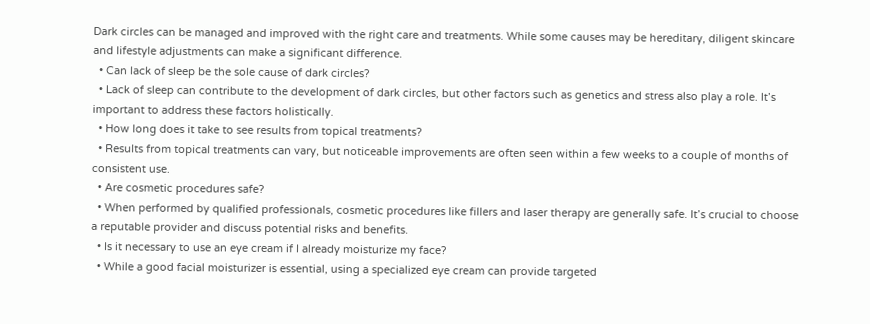Dark circles can be managed and improved with the right care and treatments. While some causes may be hereditary, diligent skincare and lifestyle adjustments can make a significant difference.
  • Can lack of sleep be the sole cause of dark circles?
  • Lack of sleep can contribute to the development of dark circles, but other factors such as genetics and stress also play a role. It’s important to address these factors holistically.
  • How long does it take to see results from topical treatments?
  • Results from topical treatments can vary, but noticeable improvements are often seen within a few weeks to a couple of months of consistent use.
  • Are cosmetic procedures safe?
  • When performed by qualified professionals, cosmetic procedures like fillers and laser therapy are generally safe. It’s crucial to choose a reputable provider and discuss potential risks and benefits.
  • Is it necessary to use an eye cream if I already moisturize my face?
  • While a good facial moisturizer is essential, using a specialized eye cream can provide targeted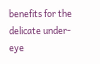benefits for the delicate under-eye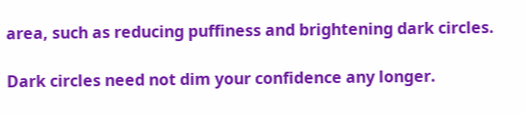area, such as reducing puffiness and brightening dark circles.

Dark circles need not dim your confidence any longer.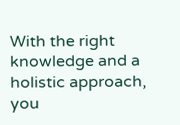With the right knowledge and a holistic approach, you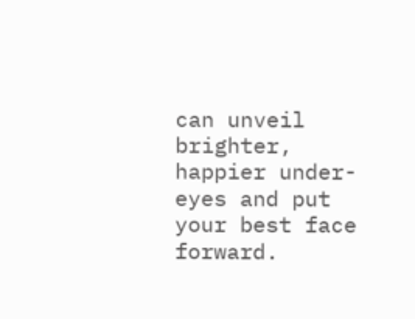can unveil brighter, happier under-eyes and put your best face forward.